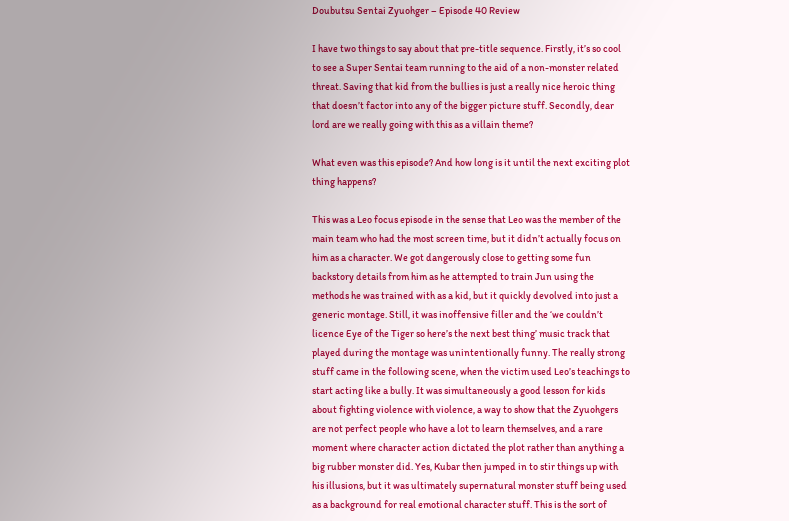Doubutsu Sentai Zyuohger – Episode 40 Review

I have two things to say about that pre-title sequence. Firstly, it’s so cool to see a Super Sentai team running to the aid of a non-monster related threat. Saving that kid from the bullies is just a really nice heroic thing that doesn’t factor into any of the bigger picture stuff. Secondly, dear lord are we really going with this as a villain theme?

What even was this episode? And how long is it until the next exciting plot thing happens?

This was a Leo focus episode in the sense that Leo was the member of the main team who had the most screen time, but it didn’t actually focus on him as a character. We got dangerously close to getting some fun backstory details from him as he attempted to train Jun using the methods he was trained with as a kid, but it quickly devolved into just a generic montage. Still, it was inoffensive filler and the ‘we couldn’t licence Eye of the Tiger so here’s the next best thing’ music track that played during the montage was unintentionally funny. The really strong stuff came in the following scene, when the victim used Leo’s teachings to start acting like a bully. It was simultaneously a good lesson for kids about fighting violence with violence, a way to show that the Zyuohgers are not perfect people who have a lot to learn themselves, and a rare moment where character action dictated the plot rather than anything a big rubber monster did. Yes, Kubar then jumped in to stir things up with his illusions, but it was ultimately supernatural monster stuff being used as a background for real emotional character stuff. This is the sort of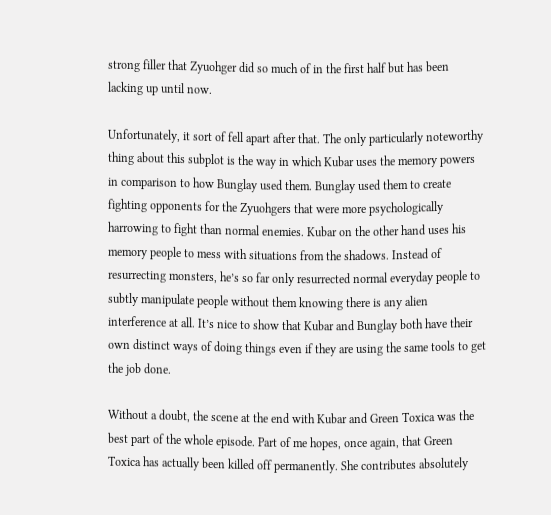strong filler that Zyuohger did so much of in the first half but has been lacking up until now.

Unfortunately, it sort of fell apart after that. The only particularly noteworthy thing about this subplot is the way in which Kubar uses the memory powers in comparison to how Bunglay used them. Bunglay used them to create fighting opponents for the Zyuohgers that were more psychologically harrowing to fight than normal enemies. Kubar on the other hand uses his memory people to mess with situations from the shadows. Instead of resurrecting monsters, he’s so far only resurrected normal everyday people to subtly manipulate people without them knowing there is any alien interference at all. It’s nice to show that Kubar and Bunglay both have their own distinct ways of doing things even if they are using the same tools to get the job done.

Without a doubt, the scene at the end with Kubar and Green Toxica was the best part of the whole episode. Part of me hopes, once again, that Green Toxica has actually been killed off permanently. She contributes absolutely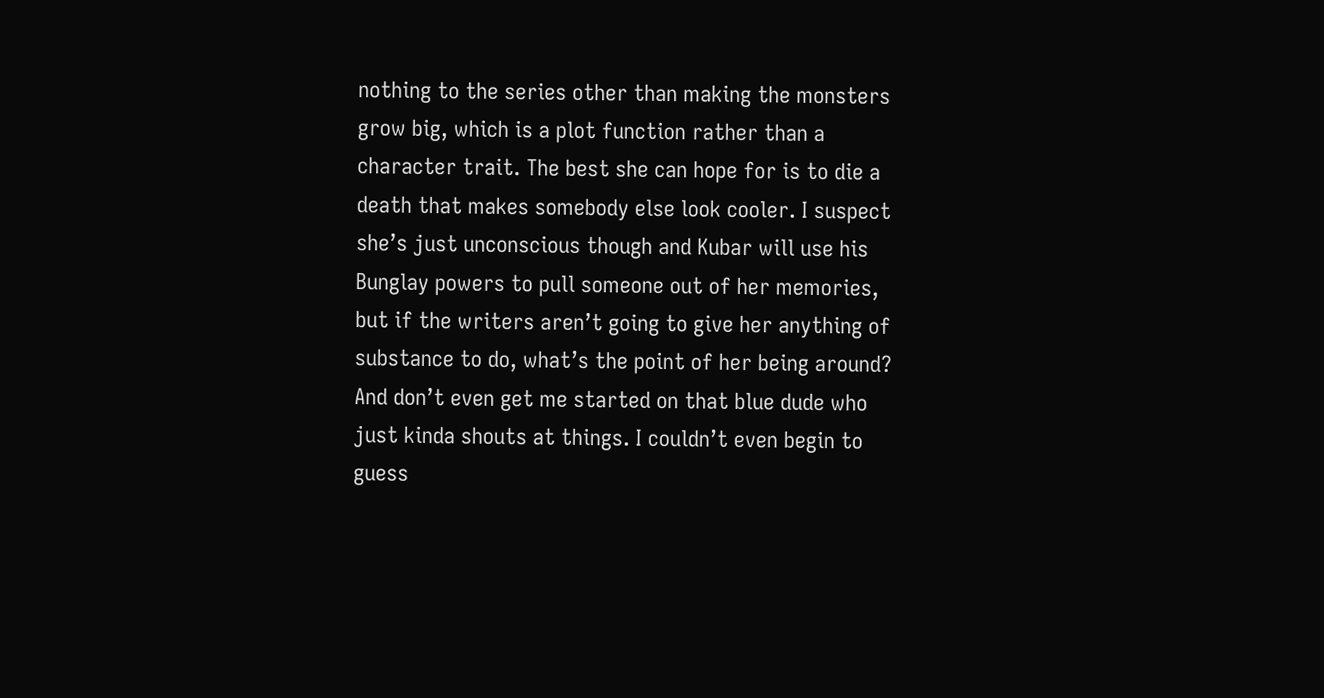nothing to the series other than making the monsters grow big, which is a plot function rather than a character trait. The best she can hope for is to die a death that makes somebody else look cooler. I suspect she’s just unconscious though and Kubar will use his Bunglay powers to pull someone out of her memories, but if the writers aren’t going to give her anything of substance to do, what’s the point of her being around? And don’t even get me started on that blue dude who just kinda shouts at things. I couldn’t even begin to guess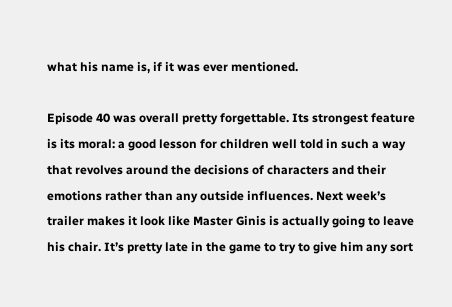what his name is, if it was ever mentioned.

Episode 40 was overall pretty forgettable. Its strongest feature is its moral: a good lesson for children well told in such a way that revolves around the decisions of characters and their emotions rather than any outside influences. Next week’s trailer makes it look like Master Ginis is actually going to leave his chair. It’s pretty late in the game to try to give him any sort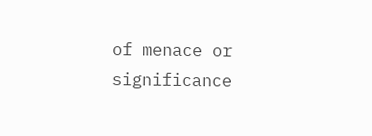of menace or significance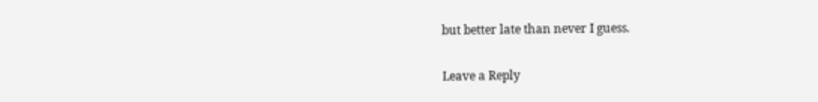but better late than never I guess.

Leave a Reply